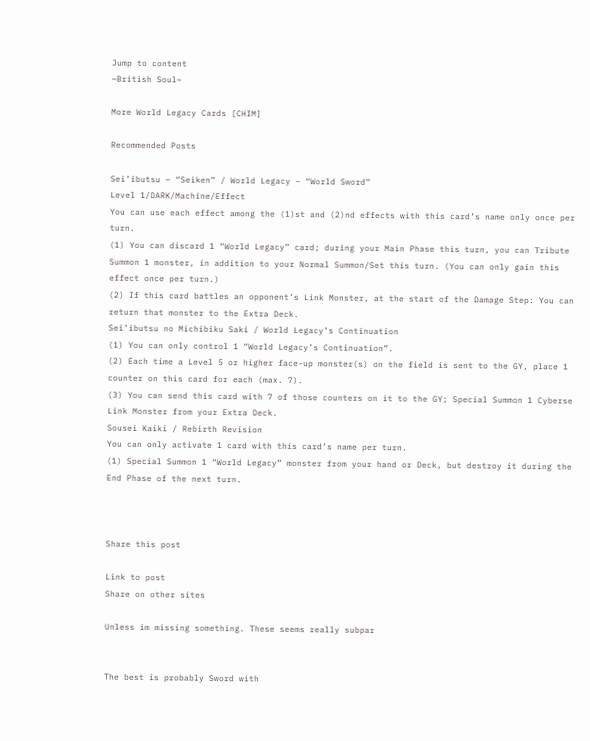Jump to content
~British Soul~

More World Legacy Cards [CHIM]

Recommended Posts

Sei’ibutsu – “Seiken” / World Legacy – “World Sword”
Level 1/DARK/Machine/Effect
You can use each effect among the (1)st and (2)nd effects with this card’s name only once per turn.
(1) You can discard 1 “World Legacy” card; during your Main Phase this turn, you can Tribute Summon 1 monster, in addition to your Normal Summon/Set this turn. (You can only gain this effect once per turn.)
(2) If this card battles an opponent’s Link Monster, at the start of the Damage Step: You can return that monster to the Extra Deck.
Sei’ibutsu no Michibiku Saki / World Legacy’s Continuation
(1) You can only control 1 “World Legacy’s Continuation”.
(2) Each time a Level 5 or higher face-up monster(s) on the field is sent to the GY, place 1 counter on this card for each (max. 7).
(3) You can send this card with 7 of those counters on it to the GY; Special Summon 1 Cyberse Link Monster from your Extra Deck.
Sousei Kaiki / Rebirth Revision
You can only activate 1 card with this card’s name per turn.
(1) Special Summon 1 “World Legacy” monster from your hand or Deck, but destroy it during the End Phase of the next turn.



Share this post

Link to post
Share on other sites

Unless im missing something. These seems really subpar


The best is probably Sword with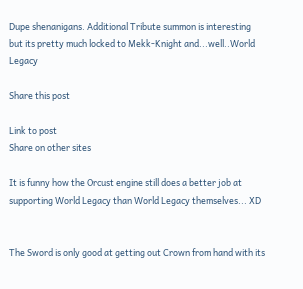Dupe shenanigans. Additional Tribute summon is interesting but its pretty much locked to Mekk-Knight and...well..World Legacy

Share this post

Link to post
Share on other sites

It is funny how the Orcust engine still does a better job at supporting World Legacy than World Legacy themselves... XD


The Sword is only good at getting out Crown from hand with its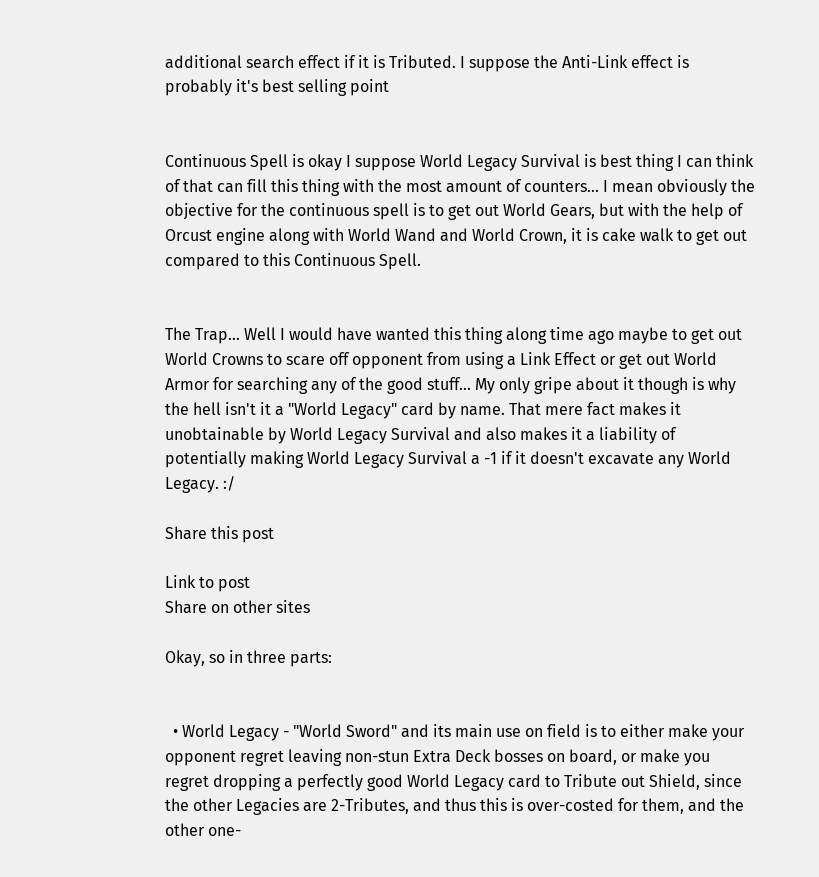additional search effect if it is Tributed. I suppose the Anti-Link effect is probably it's best selling point


Continuous Spell is okay I suppose World Legacy Survival is best thing I can think of that can fill this thing with the most amount of counters... I mean obviously the objective for the continuous spell is to get out World Gears, but with the help of Orcust engine along with World Wand and World Crown, it is cake walk to get out compared to this Continuous Spell.


The Trap... Well I would have wanted this thing along time ago maybe to get out World Crowns to scare off opponent from using a Link Effect or get out World Armor for searching any of the good stuff... My only gripe about it though is why the hell isn't it a "World Legacy" card by name. That mere fact makes it unobtainable by World Legacy Survival and also makes it a liability of potentially making World Legacy Survival a -1 if it doesn't excavate any World Legacy. :/

Share this post

Link to post
Share on other sites

Okay, so in three parts:


  • World Legacy - "World Sword" and its main use on field is to either make your opponent regret leaving non-stun Extra Deck bosses on board, or make you regret dropping a perfectly good World Legacy card to Tribute out Shield, since the other Legacies are 2-Tributes, and thus this is over-costed for them, and the other one-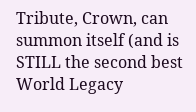Tribute, Crown, can summon itself (and is STILL the second best World Legacy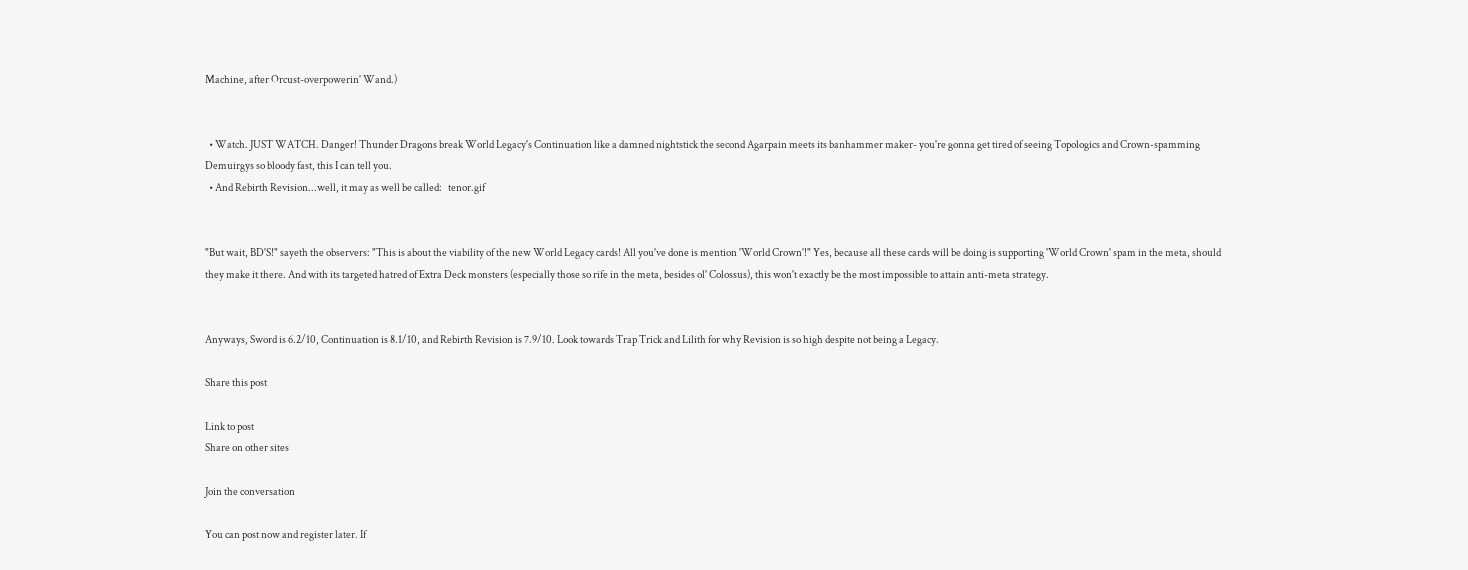Machine, after Orcust-overpowerin' Wand.)


  • Watch. JUST WATCH. Danger! Thunder Dragons break World Legacy's Continuation like a damned nightstick the second Agarpain meets its banhammer maker- you're gonna get tired of seeing Topologics and Crown-spamming Demuirgys so bloody fast, this I can tell you.
  • And Rebirth Revision...well, it may as well be called:   tenor.gif


"But wait, BD'S!" sayeth the observers: "This is about the viability of the new World Legacy cards! All you've done is mention 'World Crown'!" Yes, because all these cards will be doing is supporting 'World Crown' spam in the meta, should they make it there. And with its targeted hatred of Extra Deck monsters (especially those so rife in the meta, besides ol' Colossus), this won't exactly be the most impossible to attain anti-meta strategy.


Anyways, Sword is 6.2/10, Continuation is 8.1/10, and Rebirth Revision is 7.9/10. Look towards Trap Trick and Lilith for why Revision is so high despite not being a Legacy.

Share this post

Link to post
Share on other sites

Join the conversation

You can post now and register later. If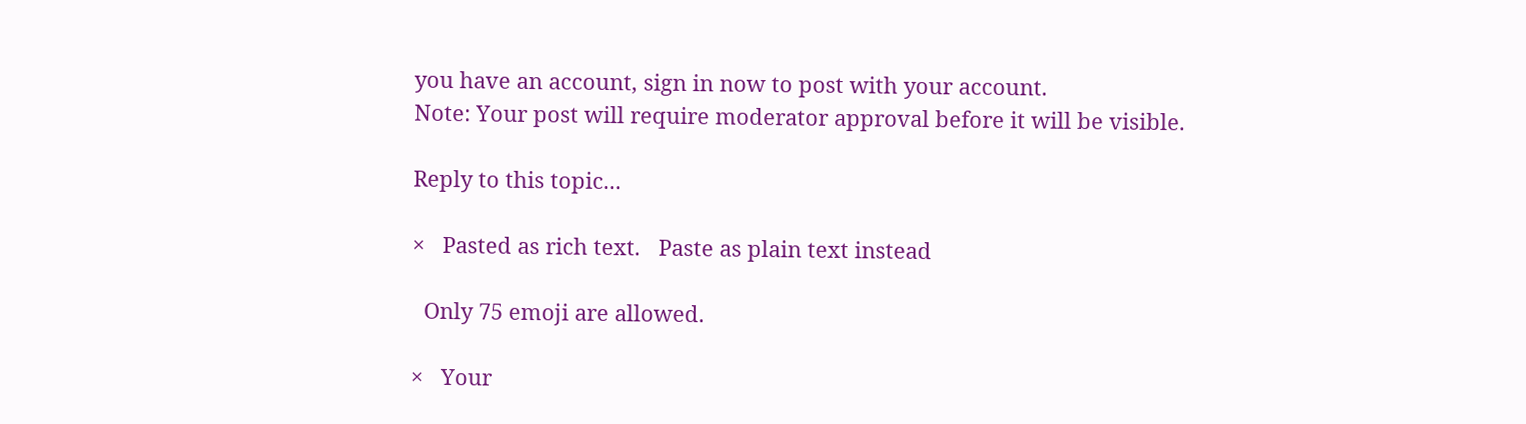you have an account, sign in now to post with your account.
Note: Your post will require moderator approval before it will be visible.

Reply to this topic...

×   Pasted as rich text.   Paste as plain text instead

  Only 75 emoji are allowed.

×   Your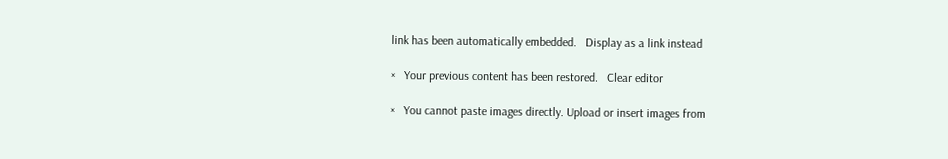link has been automatically embedded.   Display as a link instead

×   Your previous content has been restored.   Clear editor

×   You cannot paste images directly. Upload or insert images from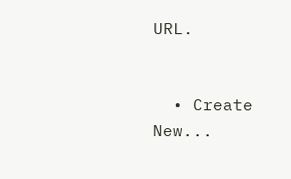URL.


  • Create New...